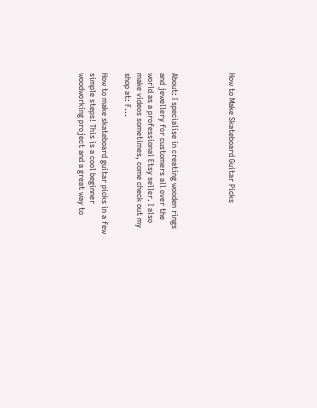How to Make Skateboard Guitar Picks




About: I specialise in creating wooden rings and jewellery for customers all over the world as a professional Etsy seller. I also make videos sometimes, come check out my shop at: F...

How to make skateboard guitar picks in a few simple steps! This is a cool beginner woodworking project and a great way to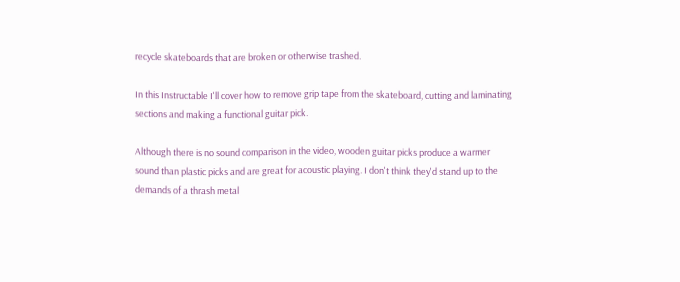recycle skateboards that are broken or otherwise trashed.

In this Instructable I'll cover how to remove grip tape from the skateboard, cutting and laminating sections and making a functional guitar pick.

Although there is no sound comparison in the video, wooden guitar picks produce a warmer sound than plastic picks and are great for acoustic playing. I don't think they'd stand up to the demands of a thrash metal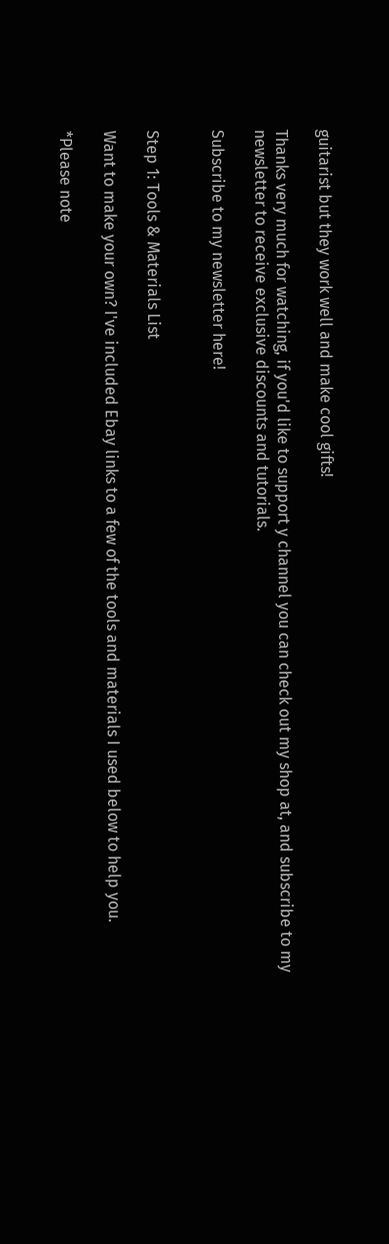guitarist but they work well and make cool gifts!

Thanks very much for watching, if you'd like to support y channel you can check out my shop at, and subscribe to my newsletter to receive exclusive discounts and tutorials.

Subscribe to my newsletter here!


Step 1: Tools & Materials List

Want to make your own? I've included Ebay links to a few of the tools and materials I used below to help you.

*Please note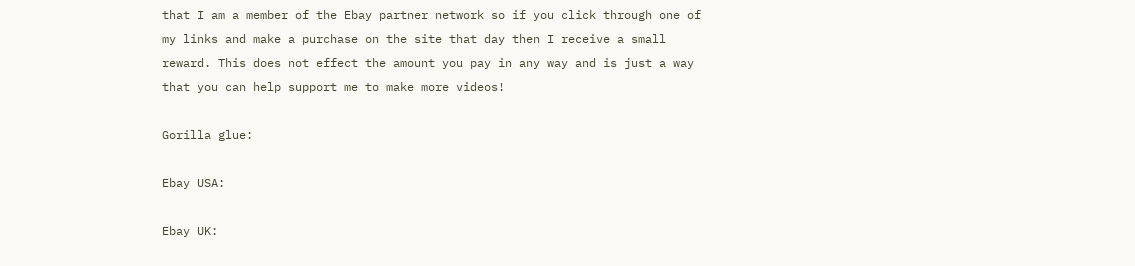that I am a member of the Ebay partner network so if you click through one of my links and make a purchase on the site that day then I receive a small reward. This does not effect the amount you pay in any way and is just a way that you can help support me to make more videos!

Gorilla glue:

Ebay USA:

Ebay UK: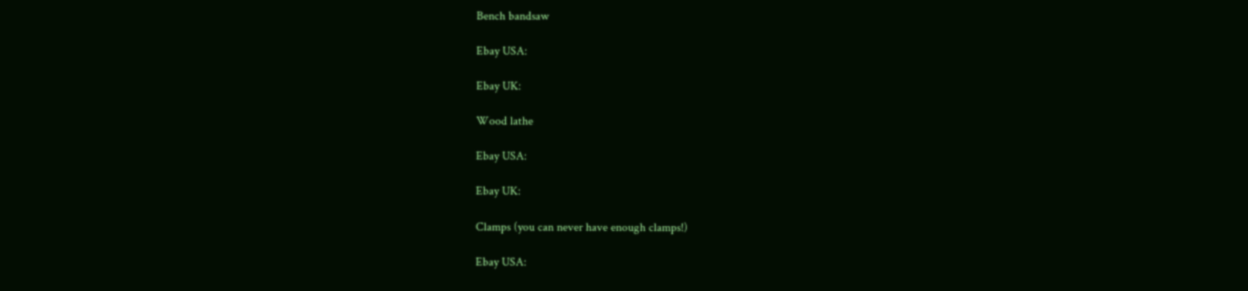Bench bandsaw

Ebay USA:

Ebay UK:

Wood lathe

Ebay USA:

Ebay UK:

Clamps (you can never have enough clamps!)

Ebay USA: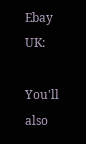Ebay UK:

You'll also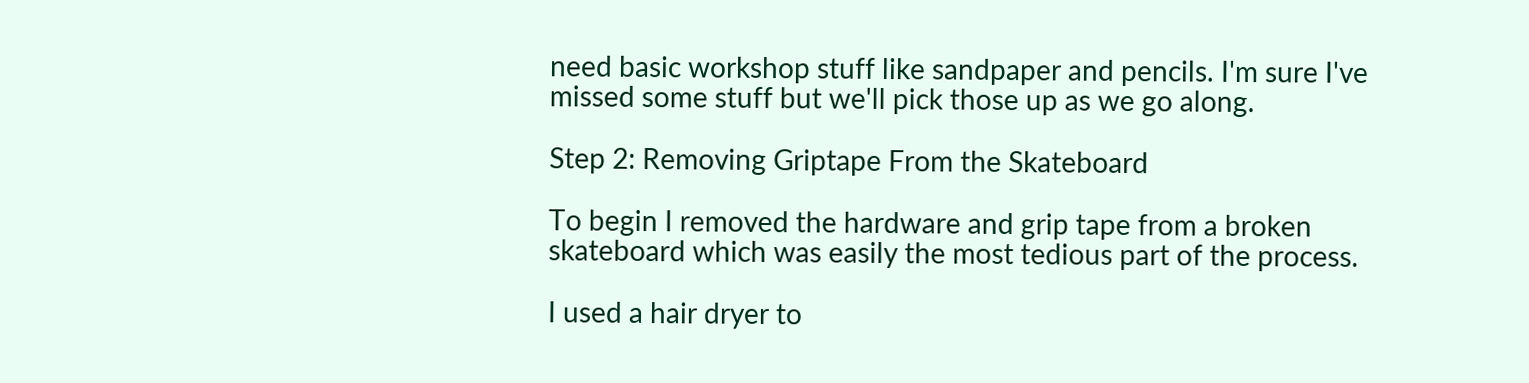need basic workshop stuff like sandpaper and pencils. I'm sure I've missed some stuff but we'll pick those up as we go along.

Step 2: Removing Griptape From the Skateboard

To begin I removed the hardware and grip tape from a broken skateboard which was easily the most tedious part of the process.

I used a hair dryer to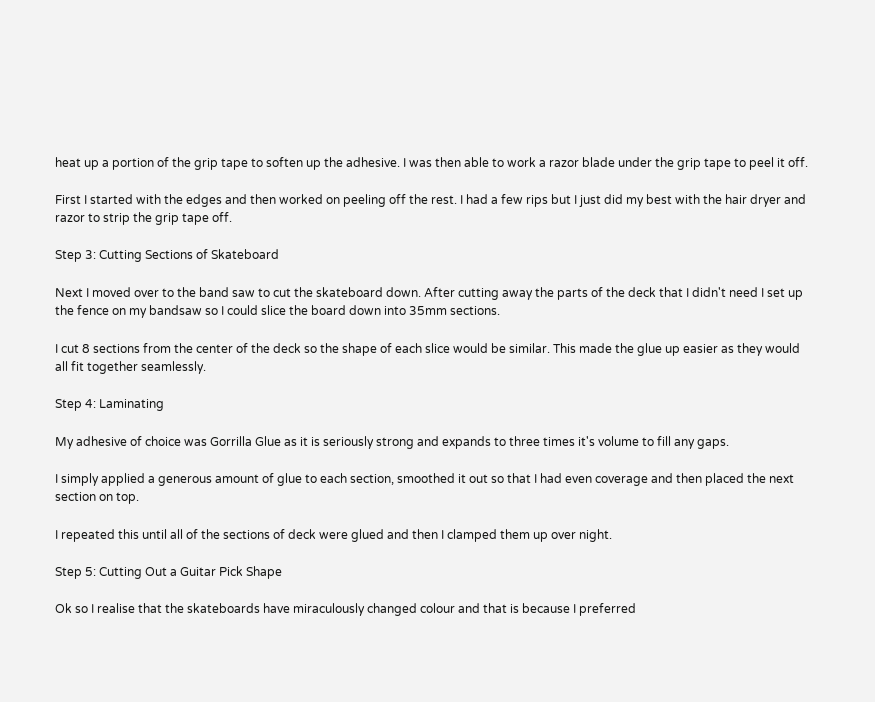heat up a portion of the grip tape to soften up the adhesive. I was then able to work a razor blade under the grip tape to peel it off.

First I started with the edges and then worked on peeling off the rest. I had a few rips but I just did my best with the hair dryer and razor to strip the grip tape off.

Step 3: Cutting Sections of Skateboard

Next I moved over to the band saw to cut the skateboard down. After cutting away the parts of the deck that I didn't need I set up the fence on my bandsaw so I could slice the board down into 35mm sections.

I cut 8 sections from the center of the deck so the shape of each slice would be similar. This made the glue up easier as they would all fit together seamlessly.

Step 4: Laminating

My adhesive of choice was Gorrilla Glue as it is seriously strong and expands to three times it's volume to fill any gaps.

I simply applied a generous amount of glue to each section, smoothed it out so that I had even coverage and then placed the next section on top.

I repeated this until all of the sections of deck were glued and then I clamped them up over night.

Step 5: Cutting Out a Guitar Pick Shape

Ok so I realise that the skateboards have miraculously changed colour and that is because I preferred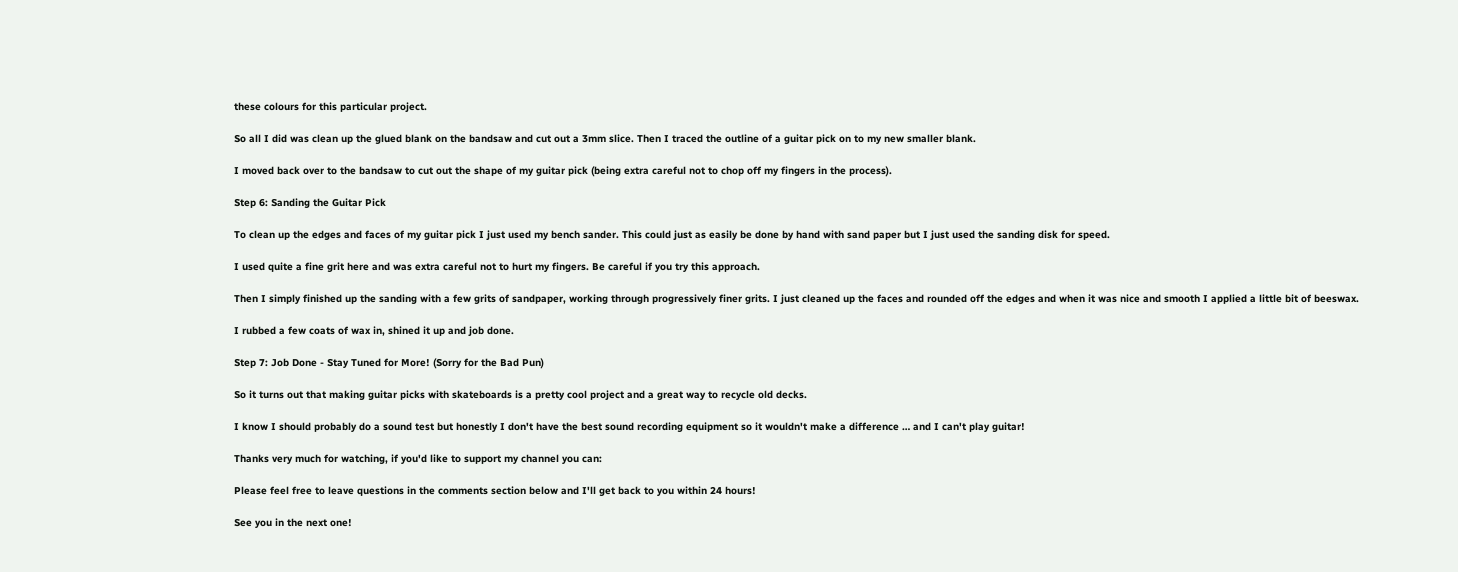these colours for this particular project.

So all I did was clean up the glued blank on the bandsaw and cut out a 3mm slice. Then I traced the outline of a guitar pick on to my new smaller blank.

I moved back over to the bandsaw to cut out the shape of my guitar pick (being extra careful not to chop off my fingers in the process).

Step 6: Sanding the Guitar Pick

To clean up the edges and faces of my guitar pick I just used my bench sander. This could just as easily be done by hand with sand paper but I just used the sanding disk for speed.

I used quite a fine grit here and was extra careful not to hurt my fingers. Be careful if you try this approach.

Then I simply finished up the sanding with a few grits of sandpaper, working through progressively finer grits. I just cleaned up the faces and rounded off the edges and when it was nice and smooth I applied a little bit of beeswax.

I rubbed a few coats of wax in, shined it up and job done.

Step 7: Job Done - Stay Tuned for More! (Sorry for the Bad Pun)

So it turns out that making guitar picks with skateboards is a pretty cool project and a great way to recycle old decks.

I know I should probably do a sound test but honestly I don't have the best sound recording equipment so it wouldn't make a difference … and I can't play guitar!

Thanks very much for watching, if you'd like to support my channel you can:

Please feel free to leave questions in the comments section below and I'll get back to you within 24 hours!

See you in the next one!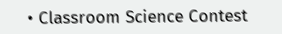• Classroom Science Contest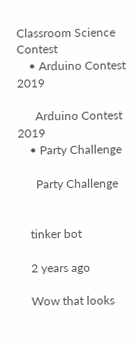Classroom Science Contest
    • Arduino Contest 2019

      Arduino Contest 2019
    • Party Challenge

      Party Challenge


    tinker bot

    2 years ago

    Wow that looks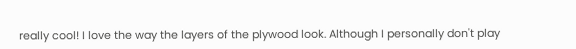really cool! I love the way the layers of the plywood look. Although I personally don't play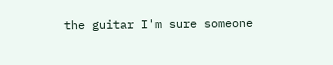the guitar I'm sure someone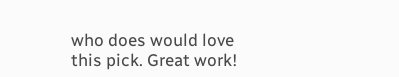who does would love this pick. Great work!